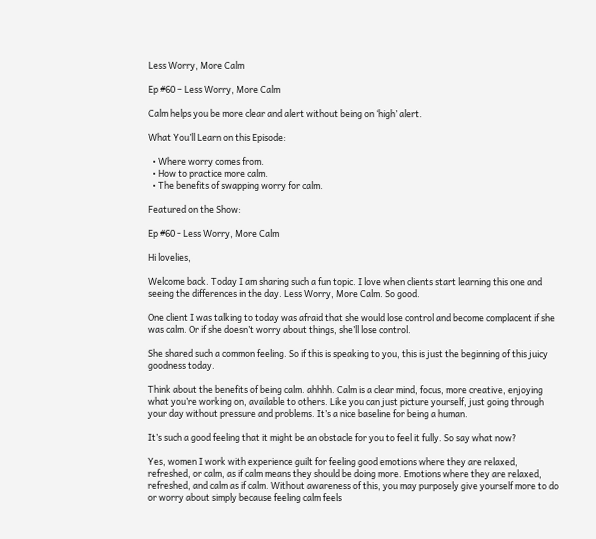Less Worry, More Calm

Ep #60 – Less Worry, More Calm

Calm helps you be more clear and alert without being on ‘high’ alert.

What You’ll Learn on this Episode:

  • Where worry comes from.
  • How to practice more calm.
  • The benefits of swapping worry for calm.

Featured on the Show:

Ep #60 - Less Worry, More Calm

Hi lovelies,

Welcome back. Today I am sharing such a fun topic. I love when clients start learning this one and seeing the differences in the day. Less Worry, More Calm. So good.

One client I was talking to today was afraid that she would lose control and become complacent if she was calm. Or if she doesn’t worry about things, she’ll lose control.

She shared such a common feeling. So if this is speaking to you, this is just the beginning of this juicy goodness today.

Think about the benefits of being calm. ahhhh. Calm is a clear mind, focus, more creative, enjoying what you’re working on, available to others. Like you can just picture yourself, just going through your day without pressure and problems. It’s a nice baseline for being a human.

It’s such a good feeling that it might be an obstacle for you to feel it fully. So say what now?

Yes, women I work with experience guilt for feeling good emotions where they are relaxed, refreshed, or calm, as if calm means they should be doing more. Emotions where they are relaxed, refreshed, and calm as if calm. Without awareness of this, you may purposely give yourself more to do or worry about simply because feeling calm feels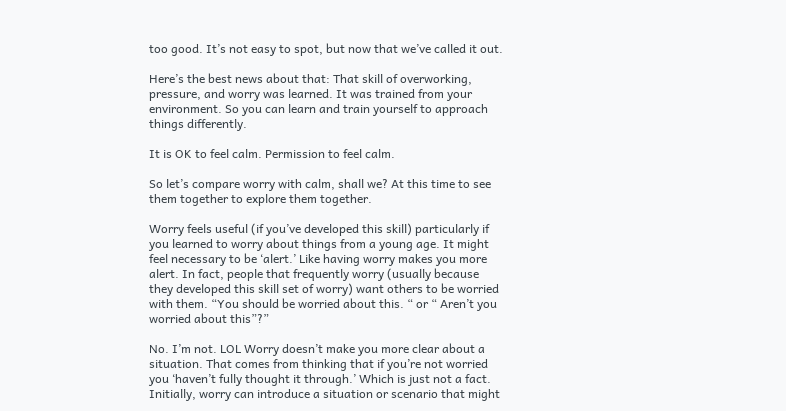too good. It’s not easy to spot, but now that we’ve called it out.

Here’s the best news about that: That skill of overworking, pressure, and worry was learned. It was trained from your environment. So you can learn and train yourself to approach things differently.

It is OK to feel calm. Permission to feel calm.

So let’s compare worry with calm, shall we? At this time to see them together to explore them together.

Worry feels useful (if you’ve developed this skill) particularly if you learned to worry about things from a young age. It might feel necessary to be ‘alert.’ Like having worry makes you more alert. In fact, people that frequently worry (usually because they developed this skill set of worry) want others to be worried with them. “You should be worried about this. “ or “ Aren’t you worried about this”?”

No. I’m not. LOL Worry doesn’t make you more clear about a situation. That comes from thinking that if you’re not worried you ‘haven’t fully thought it through.’ Which is just not a fact. Initially, worry can introduce a situation or scenario that might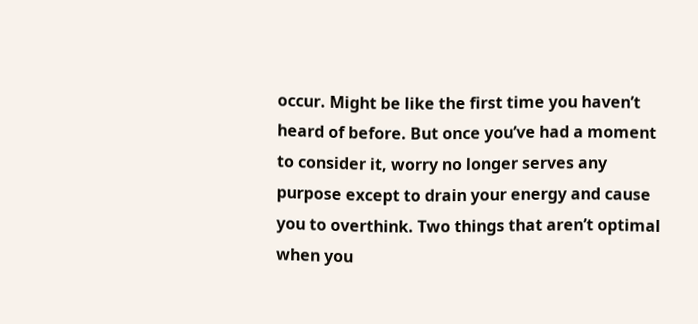occur. Might be like the first time you haven’t heard of before. But once you’ve had a moment to consider it, worry no longer serves any purpose except to drain your energy and cause you to overthink. Two things that aren’t optimal when you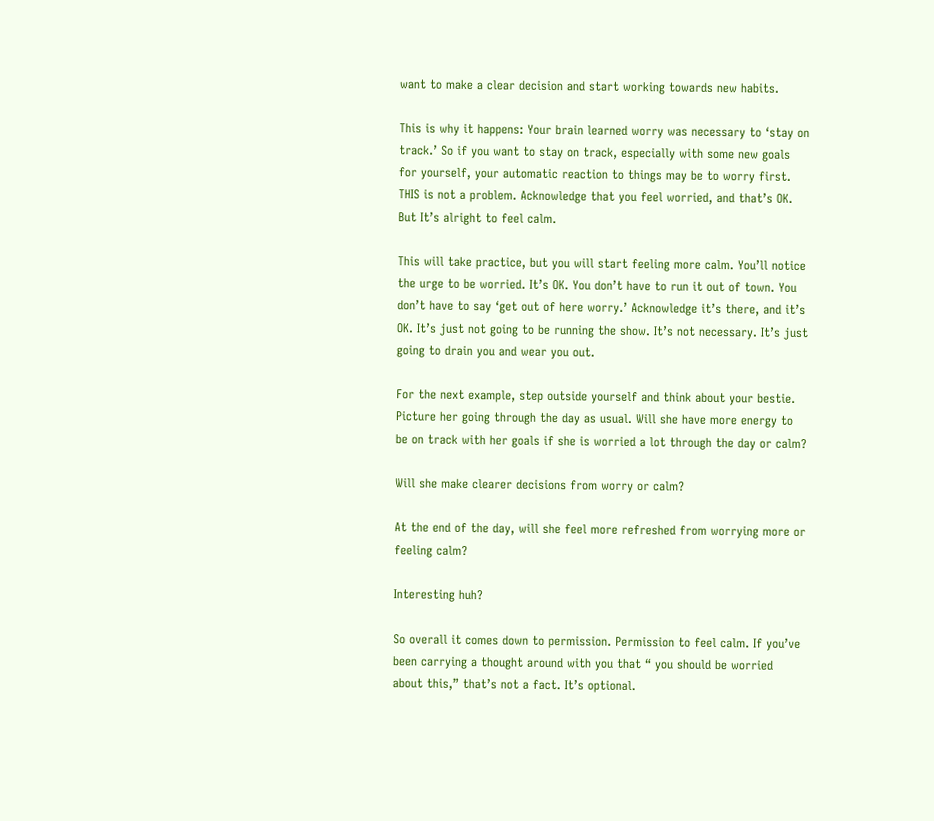want to make a clear decision and start working towards new habits.

This is why it happens: Your brain learned worry was necessary to ‘stay on track.’ So if you want to stay on track, especially with some new goals for yourself, your automatic reaction to things may be to worry first. THIS is not a problem. Acknowledge that you feel worried, and that’s OK. But It’s alright to feel calm.

This will take practice, but you will start feeling more calm. You’ll notice the urge to be worried. It’s OK. You don’t have to run it out of town. You don’t have to say ‘get out of here worry.’ Acknowledge it’s there, and it’s OK. It’s just not going to be running the show. It’s not necessary. It’s just going to drain you and wear you out.

For the next example, step outside yourself and think about your bestie. Picture her going through the day as usual. Will she have more energy to be on track with her goals if she is worried a lot through the day or calm?

Will she make clearer decisions from worry or calm?

At the end of the day, will she feel more refreshed from worrying more or feeling calm?

Interesting huh?

So overall it comes down to permission. Permission to feel calm. If you’ve been carrying a thought around with you that “ you should be worried about this,” that’s not a fact. It’s optional.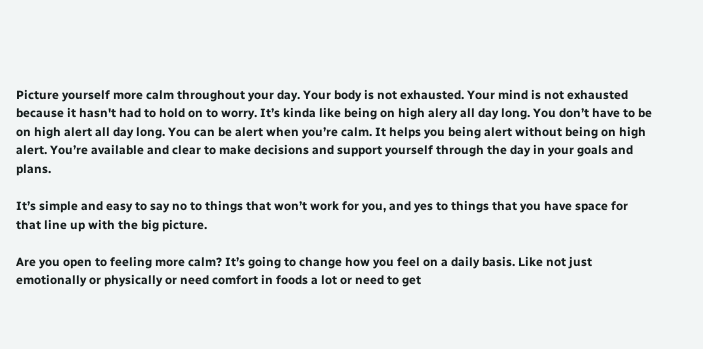Picture yourself more calm throughout your day. Your body is not exhausted. Your mind is not exhausted because it hasn't had to hold on to worry. It’s kinda like being on high alery all day long. You don’t have to be on high alert all day long. You can be alert when you’re calm. It helps you being alert without being on high alert. You’re available and clear to make decisions and support yourself through the day in your goals and plans.

It’s simple and easy to say no to things that won’t work for you, and yes to things that you have space for that line up with the big picture.

Are you open to feeling more calm? It’s going to change how you feel on a daily basis. Like not just emotionally or physically or need comfort in foods a lot or need to get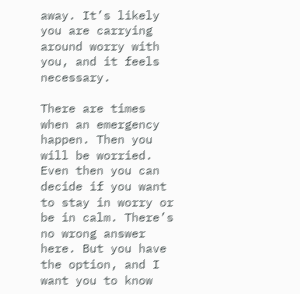away. It’s likely you are carrying around worry with you, and it feels necessary.

There are times when an emergency happen. Then you will be worried. Even then you can decide if you want to stay in worry or be in calm. There’s no wrong answer here. But you have the option, and I want you to know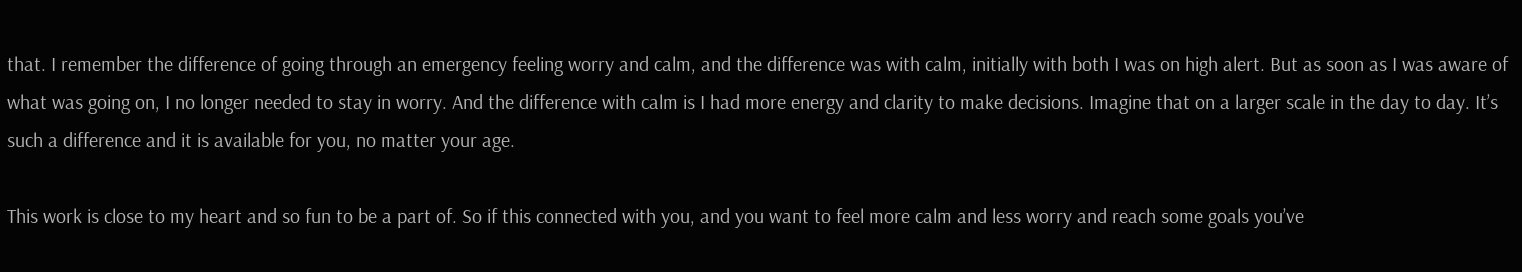that. I remember the difference of going through an emergency feeling worry and calm, and the difference was with calm, initially with both I was on high alert. But as soon as I was aware of what was going on, I no longer needed to stay in worry. And the difference with calm is I had more energy and clarity to make decisions. Imagine that on a larger scale in the day to day. It’s such a difference and it is available for you, no matter your age.

This work is close to my heart and so fun to be a part of. So if this connected with you, and you want to feel more calm and less worry and reach some goals you’ve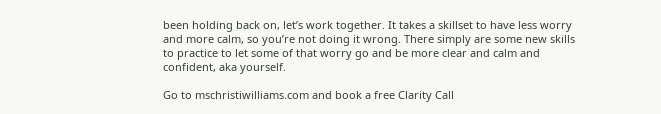been holding back on, let’s work together. It takes a skillset to have less worry and more calm, so you’re not doing it wrong. There simply are some new skills to practice to let some of that worry go and be more clear and calm and confident, aka yourself.

Go to mschristiwilliams.com and book a free Clarity Call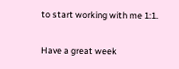to start working with me 1:1.

Have a great week